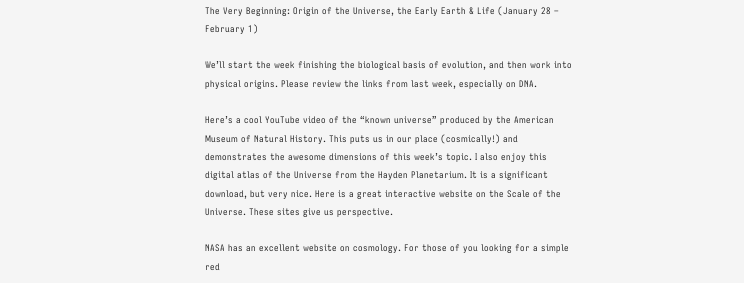The Very Beginning: Origin of the Universe, the Early Earth & Life (January 28 – February 1)

We’ll start the week finishing the biological basis of evolution, and then work into physical origins. Please review the links from last week, especially on DNA.

Here’s a cool YouTube video of the “known universe” produced by the American Museum of Natural History. This puts us in our place (cosmically!) and demonstrates the awesome dimensions of this week’s topic. I also enjoy this digital atlas of the Universe from the Hayden Planetarium. It is a significant download, but very nice. Here is a great interactive website on the Scale of the Universe. These sites give us perspective.

NASA has an excellent website on cosmology. For those of you looking for a simple red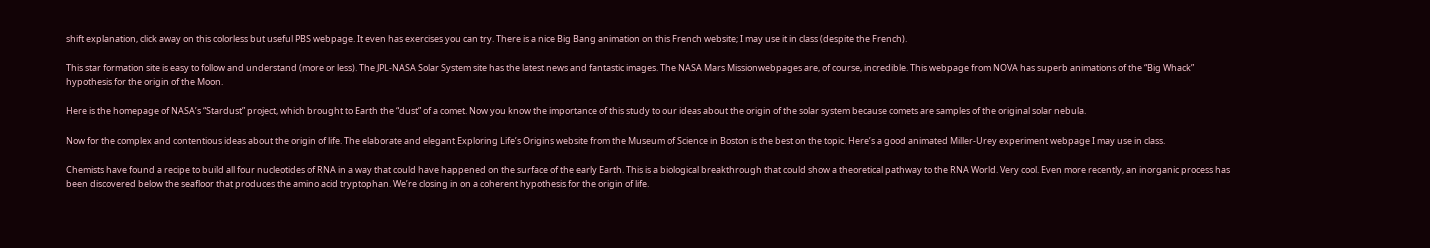shift explanation, click away on this colorless but useful PBS webpage. It even has exercises you can try. There is a nice Big Bang animation on this French website; I may use it in class (despite the French).

This star formation site is easy to follow and understand (more or less). The JPL-NASA Solar System site has the latest news and fantastic images. The NASA Mars Missionwebpages are, of course, incredible. This webpage from NOVA has superb animations of the “Big Whack” hypothesis for the origin of the Moon.

Here is the homepage of NASA’s “Stardust” project, which brought to Earth the “dust” of a comet. Now you know the importance of this study to our ideas about the origin of the solar system because comets are samples of the original solar nebula.

Now for the complex and contentious ideas about the origin of life. The elaborate and elegant Exploring Life’s Origins website from the Museum of Science in Boston is the best on the topic. Here’s a good animated Miller-Urey experiment webpage I may use in class.

Chemists have found a recipe to build all four nucleotides of RNA in a way that could have happened on the surface of the early Earth. This is a biological breakthrough that could show a theoretical pathway to the RNA World. Very cool. Even more recently, an inorganic process has been discovered below the seafloor that produces the amino acid tryptophan. We’re closing in on a coherent hypothesis for the origin of life.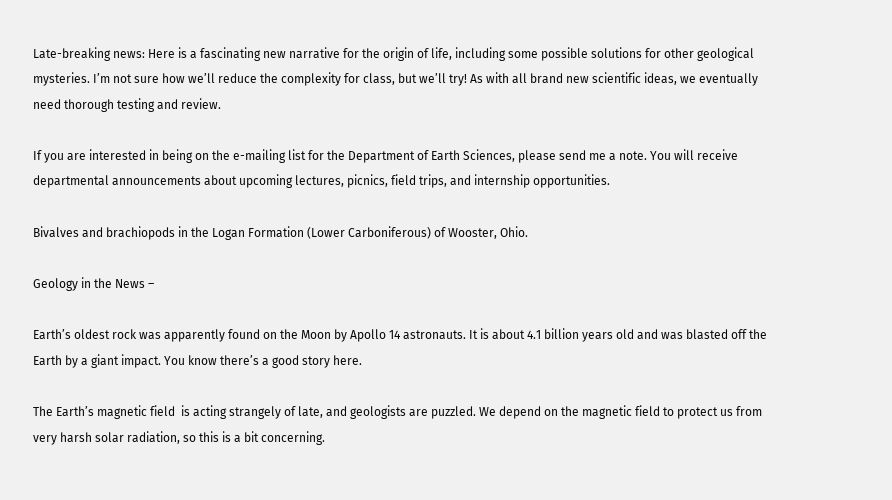Late-breaking news: Here is a fascinating new narrative for the origin of life, including some possible solutions for other geological mysteries. I’m not sure how we’ll reduce the complexity for class, but we’ll try! As with all brand new scientific ideas, we eventually need thorough testing and review.

If you are interested in being on the e-mailing list for the Department of Earth Sciences, please send me a note. You will receive departmental announcements about upcoming lectures, picnics, field trips, and internship opportunities.

Bivalves and brachiopods in the Logan Formation (Lower Carboniferous) of Wooster, Ohio.

Geology in the News –

Earth’s oldest rock was apparently found on the Moon by Apollo 14 astronauts. It is about 4.1 billion years old and was blasted off the Earth by a giant impact. You know there’s a good story here.

The Earth’s magnetic field  is acting strangely of late, and geologists are puzzled. We depend on the magnetic field to protect us from very harsh solar radiation, so this is a bit concerning.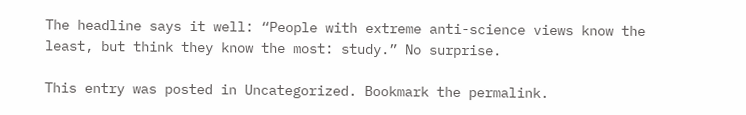The headline says it well: “People with extreme anti-science views know the least, but think they know the most: study.” No surprise.

This entry was posted in Uncategorized. Bookmark the permalink.